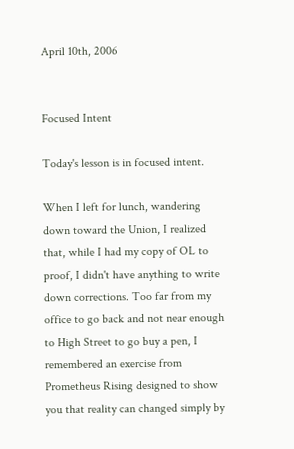April 10th, 2006


Focused Intent

Today's lesson is in focused intent.

When I left for lunch, wandering down toward the Union, I realized that, while I had my copy of OL to proof, I didn't have anything to write down corrections. Too far from my office to go back and not near enough to High Street to go buy a pen, I remembered an exercise from Prometheus Rising designed to show you that reality can changed simply by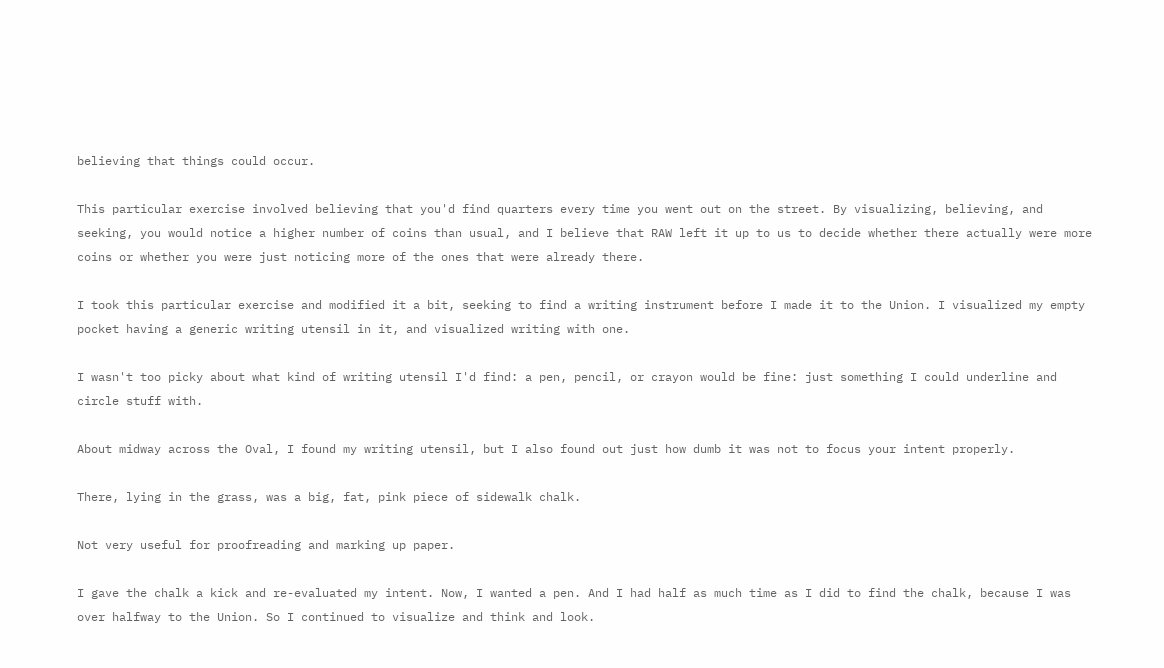believing that things could occur.

This particular exercise involved believing that you'd find quarters every time you went out on the street. By visualizing, believing, and seeking, you would notice a higher number of coins than usual, and I believe that RAW left it up to us to decide whether there actually were more coins or whether you were just noticing more of the ones that were already there.

I took this particular exercise and modified it a bit, seeking to find a writing instrument before I made it to the Union. I visualized my empty pocket having a generic writing utensil in it, and visualized writing with one.

I wasn't too picky about what kind of writing utensil I'd find: a pen, pencil, or crayon would be fine: just something I could underline and circle stuff with.

About midway across the Oval, I found my writing utensil, but I also found out just how dumb it was not to focus your intent properly.

There, lying in the grass, was a big, fat, pink piece of sidewalk chalk.

Not very useful for proofreading and marking up paper.

I gave the chalk a kick and re-evaluated my intent. Now, I wanted a pen. And I had half as much time as I did to find the chalk, because I was over halfway to the Union. So I continued to visualize and think and look.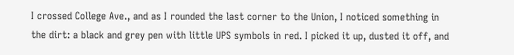I crossed College Ave., and as I rounded the last corner to the Union, I noticed something in the dirt: a black and grey pen with little UPS symbols in red. I picked it up, dusted it off, and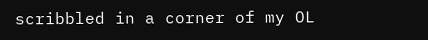scribbled in a corner of my OL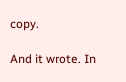copy.

And it wrote. In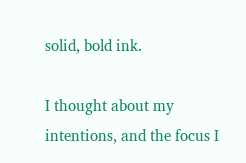solid, bold ink.

I thought about my intentions, and the focus I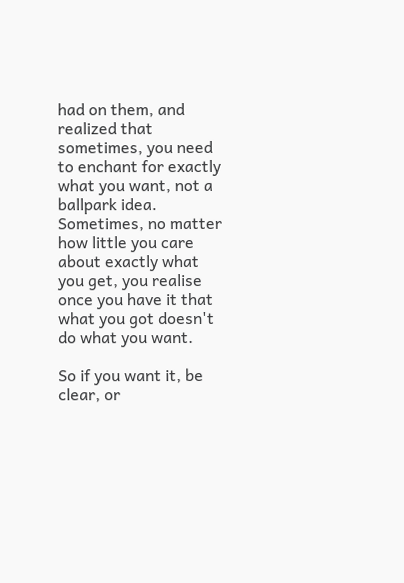had on them, and realized that sometimes, you need to enchant for exactly what you want, not a ballpark idea. Sometimes, no matter how little you care about exactly what you get, you realise once you have it that what you got doesn't do what you want.

So if you want it, be clear, or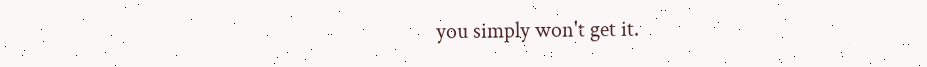you simply won't get it.